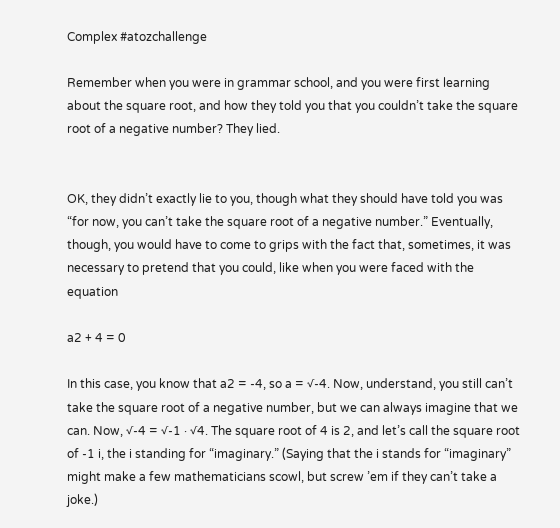Complex #atozchallenge

Remember when you were in grammar school, and you were first learning about the square root, and how they told you that you couldn’t take the square root of a negative number? They lied.


OK, they didn’t exactly lie to you, though what they should have told you was “for now, you can’t take the square root of a negative number.” Eventually, though, you would have to come to grips with the fact that, sometimes, it was necessary to pretend that you could, like when you were faced with the equation

a2 + 4 = 0

In this case, you know that a2 = -4, so a = √-4. Now, understand, you still can’t take the square root of a negative number, but we can always imagine that we can. Now, √-4 = √-1 · √4. The square root of 4 is 2, and let’s call the square root of -1 i, the i standing for “imaginary.” (Saying that the i stands for “imaginary” might make a few mathematicians scowl, but screw ’em if they can’t take a joke.)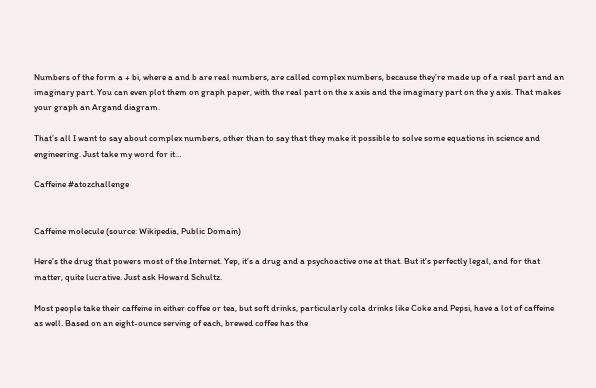Numbers of the form a + bi, where a and b are real numbers, are called complex numbers, because they’re made up of a real part and an imaginary part. You can even plot them on graph paper, with the real part on the x axis and the imaginary part on the y axis. That makes your graph an Argand diagram.

That’s all I want to say about complex numbers, other than to say that they make it possible to solve some equations in science and engineering. Just take my word for it…

Caffeine #atozchallenge


Caffeine molecule (source: Wikipedia, Public Domain)

Here’s the drug that powers most of the Internet. Yep, it’s a drug and a psychoactive one at that. But it’s perfectly legal, and for that matter, quite lucrative. Just ask Howard Schultz.

Most people take their caffeine in either coffee or tea, but soft drinks, particularly cola drinks like Coke and Pepsi, have a lot of caffeine as well. Based on an eight-ounce serving of each, brewed coffee has the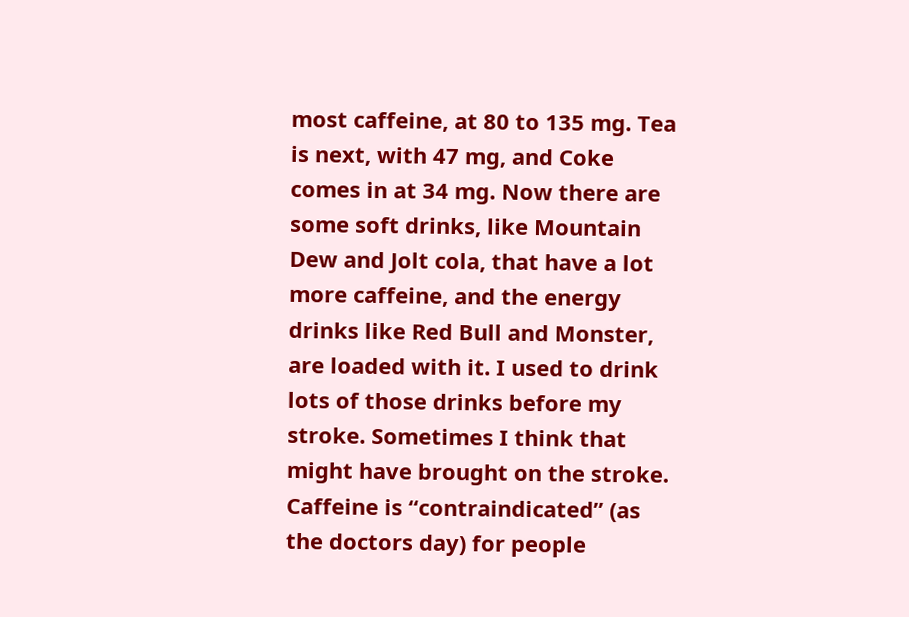most caffeine, at 80 to 135 mg. Tea is next, with 47 mg, and Coke comes in at 34 mg. Now there are some soft drinks, like Mountain Dew and Jolt cola, that have a lot more caffeine, and the energy drinks like Red Bull and Monster, are loaded with it. I used to drink lots of those drinks before my stroke. Sometimes I think that might have brought on the stroke. Caffeine is “contraindicated” (as the doctors day) for people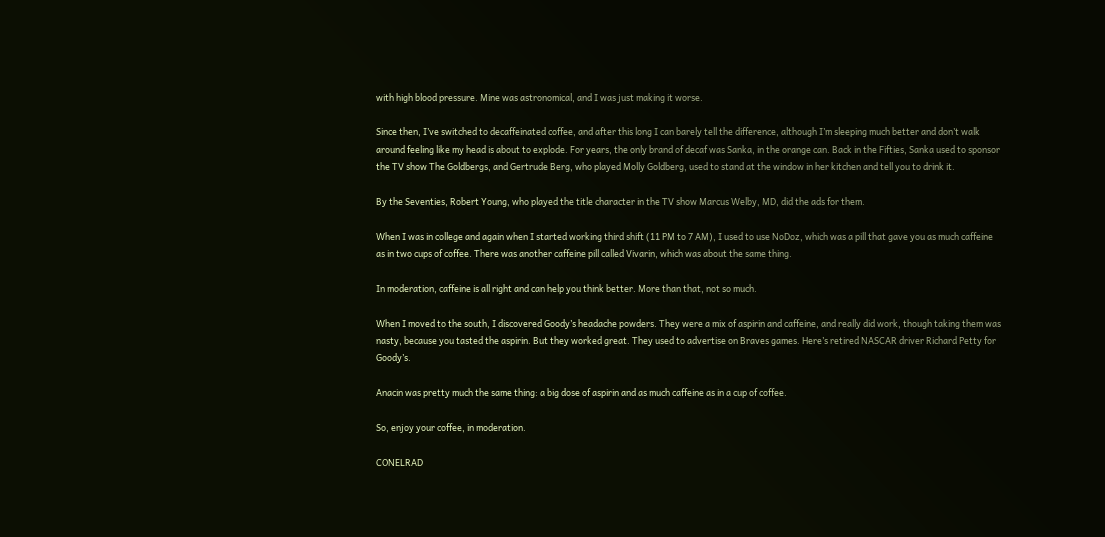with high blood pressure. Mine was astronomical, and I was just making it worse.

Since then, I’ve switched to decaffeinated coffee, and after this long I can barely tell the difference, although I’m sleeping much better and don’t walk around feeling like my head is about to explode. For years, the only brand of decaf was Sanka, in the orange can. Back in the Fifties, Sanka used to sponsor the TV show The Goldbergs, and Gertrude Berg, who played Molly Goldberg, used to stand at the window in her kitchen and tell you to drink it.

By the Seventies, Robert Young, who played the title character in the TV show Marcus Welby, MD, did the ads for them.

When I was in college and again when I started working third shift (11 PM to 7 AM), I used to use NoDoz, which was a pill that gave you as much caffeine as in two cups of coffee. There was another caffeine pill called Vivarin, which was about the same thing.

In moderation, caffeine is all right and can help you think better. More than that, not so much.

When I moved to the south, I discovered Goody’s headache powders. They were a mix of aspirin and caffeine, and really did work, though taking them was nasty, because you tasted the aspirin. But they worked great. They used to advertise on Braves games. Here’s retired NASCAR driver Richard Petty for Goody’s.

Anacin was pretty much the same thing: a big dose of aspirin and as much caffeine as in a cup of coffee.

So, enjoy your coffee, in moderation.

CONELRAD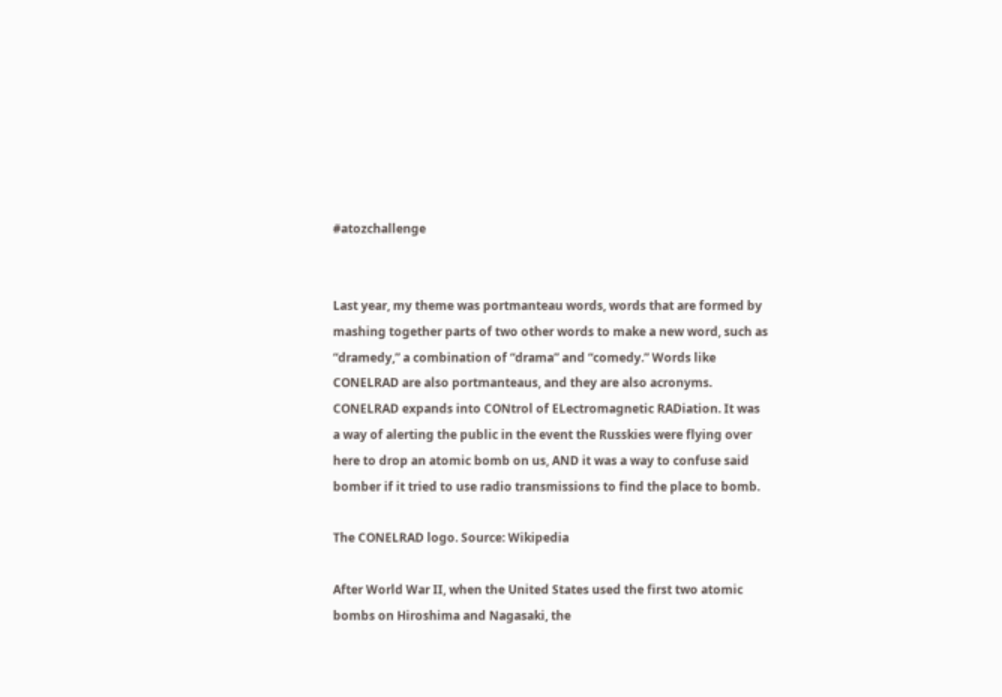#atozchallenge


Last year, my theme was portmanteau words, words that are formed by mashing together parts of two other words to make a new word, such as “dramedy,” a combination of “drama” and “comedy.” Words like CONELRAD are also portmanteaus, and they are also acronyms. CONELRAD expands into CONtrol of ELectromagnetic RADiation. It was a way of alerting the public in the event the Russkies were flying over here to drop an atomic bomb on us, AND it was a way to confuse said bomber if it tried to use radio transmissions to find the place to bomb.

The CONELRAD logo. Source: Wikipedia

After World War II, when the United States used the first two atomic bombs on Hiroshima and Nagasaki, the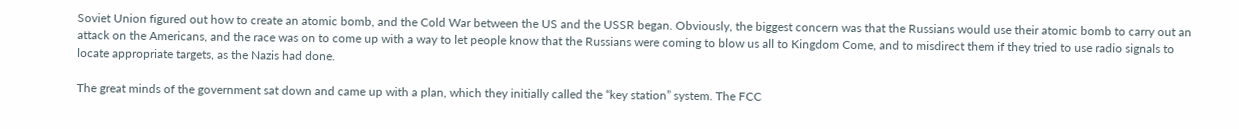Soviet Union figured out how to create an atomic bomb, and the Cold War between the US and the USSR began. Obviously, the biggest concern was that the Russians would use their atomic bomb to carry out an attack on the Americans, and the race was on to come up with a way to let people know that the Russians were coming to blow us all to Kingdom Come, and to misdirect them if they tried to use radio signals to locate appropriate targets, as the Nazis had done.

The great minds of the government sat down and came up with a plan, which they initially called the “key station” system. The FCC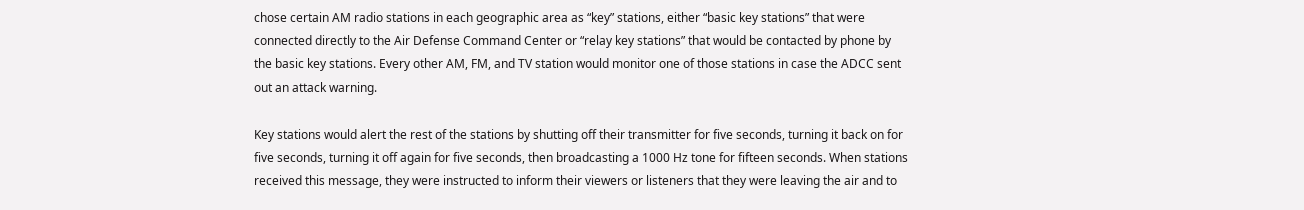chose certain AM radio stations in each geographic area as “key” stations, either “basic key stations” that were connected directly to the Air Defense Command Center or “relay key stations” that would be contacted by phone by the basic key stations. Every other AM, FM, and TV station would monitor one of those stations in case the ADCC sent out an attack warning.

Key stations would alert the rest of the stations by shutting off their transmitter for five seconds, turning it back on for five seconds, turning it off again for five seconds, then broadcasting a 1000 Hz tone for fifteen seconds. When stations received this message, they were instructed to inform their viewers or listeners that they were leaving the air and to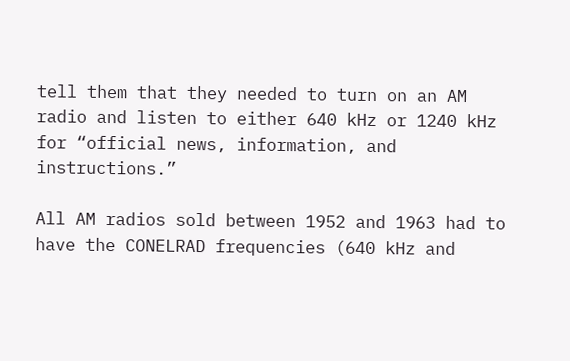tell them that they needed to turn on an AM radio and listen to either 640 kHz or 1240 kHz for “official news, information, and instructions.”

All AM radios sold between 1952 and 1963 had to have the CONELRAD frequencies (640 kHz and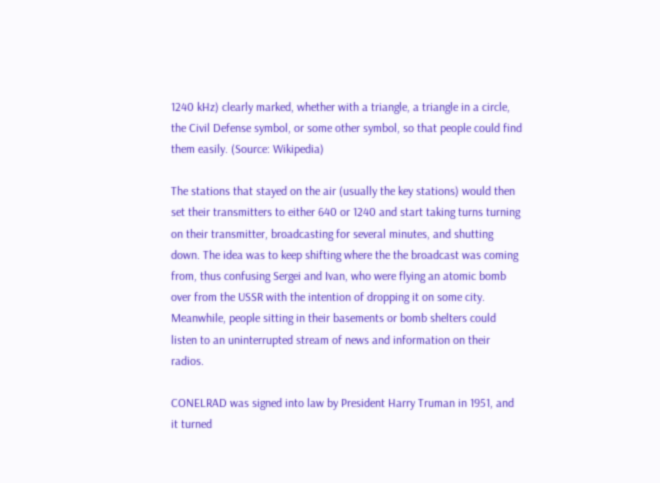1240 kHz) clearly marked, whether with a triangle, a triangle in a circle, the Civil Defense symbol, or some other symbol, so that people could find them easily. (Source: Wikipedia)

The stations that stayed on the air (usually the key stations) would then set their transmitters to either 640 or 1240 and start taking turns turning on their transmitter, broadcasting for several minutes, and shutting down. The idea was to keep shifting where the the broadcast was coming from, thus confusing Sergei and Ivan, who were flying an atomic bomb over from the USSR with the intention of dropping it on some city. Meanwhile, people sitting in their basements or bomb shelters could listen to an uninterrupted stream of news and information on their radios.

CONELRAD was signed into law by President Harry Truman in 1951, and it turned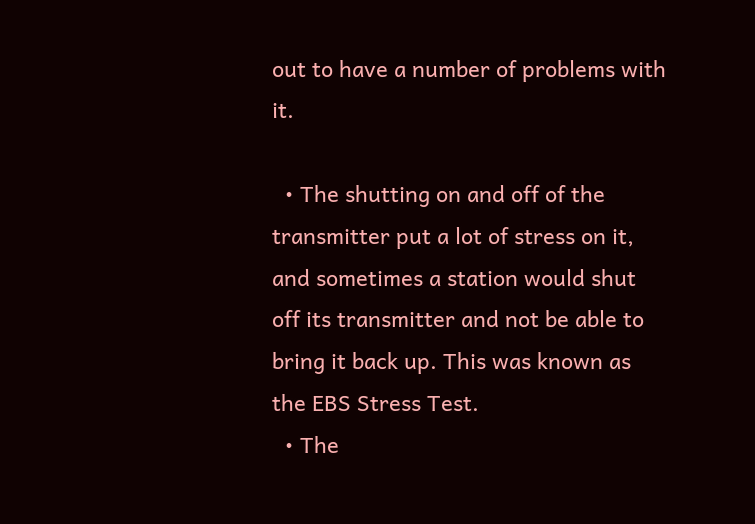out to have a number of problems with it.

  • The shutting on and off of the transmitter put a lot of stress on it, and sometimes a station would shut off its transmitter and not be able to bring it back up. This was known as the EBS Stress Test.
  • The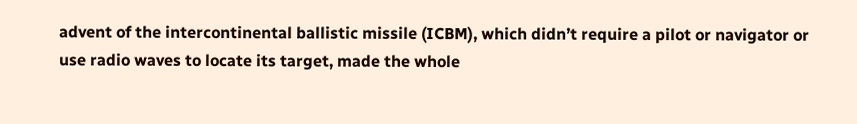advent of the intercontinental ballistic missile (ICBM), which didn’t require a pilot or navigator or use radio waves to locate its target, made the whole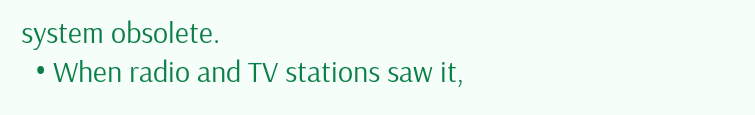system obsolete.
  • When radio and TV stations saw it,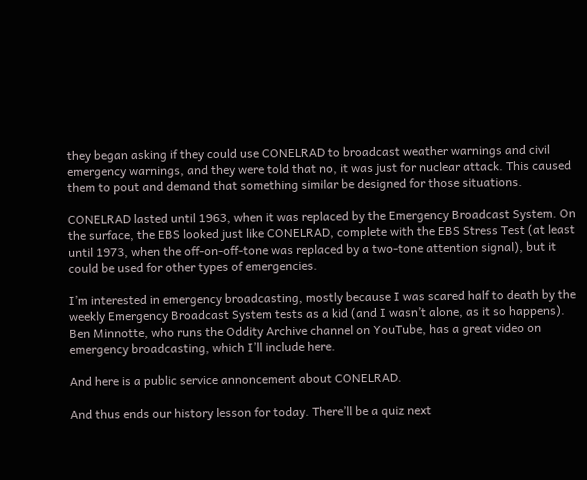they began asking if they could use CONELRAD to broadcast weather warnings and civil emergency warnings, and they were told that no, it was just for nuclear attack. This caused them to pout and demand that something similar be designed for those situations.

CONELRAD lasted until 1963, when it was replaced by the Emergency Broadcast System. On the surface, the EBS looked just like CONELRAD, complete with the EBS Stress Test (at least until 1973, when the off-on-off-tone was replaced by a two-tone attention signal), but it could be used for other types of emergencies.

I’m interested in emergency broadcasting, mostly because I was scared half to death by the weekly Emergency Broadcast System tests as a kid (and I wasn’t alone, as it so happens). Ben Minnotte, who runs the Oddity Archive channel on YouTube, has a great video on emergency broadcasting, which I’ll include here.

And here is a public service annoncement about CONELRAD.

And thus ends our history lesson for today. There’ll be a quiz next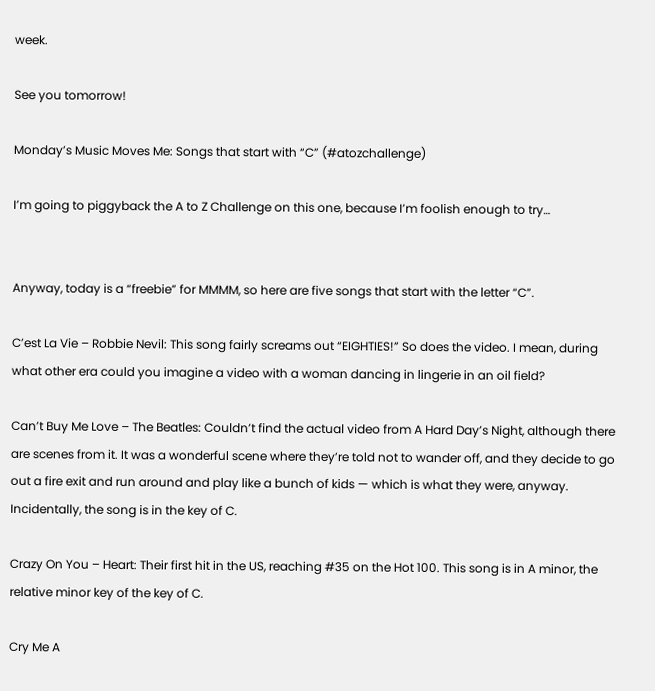week.

See you tomorrow!

Monday’s Music Moves Me: Songs that start with “C” (#atozchallenge)

I’m going to piggyback the A to Z Challenge on this one, because I’m foolish enough to try…


Anyway, today is a “freebie” for MMMM, so here are five songs that start with the letter “C”.

C’est La Vie – Robbie Nevil: This song fairly screams out “EIGHTIES!” So does the video. I mean, during what other era could you imagine a video with a woman dancing in lingerie in an oil field?

Can’t Buy Me Love – The Beatles: Couldn’t find the actual video from A Hard Day’s Night, although there are scenes from it. It was a wonderful scene where they’re told not to wander off, and they decide to go out a fire exit and run around and play like a bunch of kids — which is what they were, anyway. Incidentally, the song is in the key of C.

Crazy On You – Heart: Their first hit in the US, reaching #35 on the Hot 100. This song is in A minor, the relative minor key of the key of C.

Cry Me A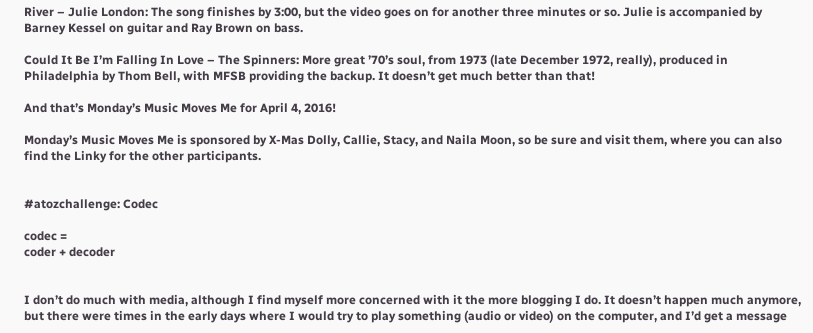River – Julie London: The song finishes by 3:00, but the video goes on for another three minutes or so. Julie is accompanied by Barney Kessel on guitar and Ray Brown on bass.

Could It Be I’m Falling In Love – The Spinners: More great ’70’s soul, from 1973 (late December 1972, really), produced in Philadelphia by Thom Bell, with MFSB providing the backup. It doesn’t get much better than that!

And that’s Monday’s Music Moves Me for April 4, 2016!

Monday’s Music Moves Me is sponsored by X-Mas Dolly, Callie, Stacy, and Naila Moon, so be sure and visit them, where you can also find the Linky for the other participants.


#atozchallenge: Codec

codec =
coder + decoder


I don’t do much with media, although I find myself more concerned with it the more blogging I do. It doesn’t happen much anymore, but there were times in the early days where I would try to play something (audio or video) on the computer, and I’d get a message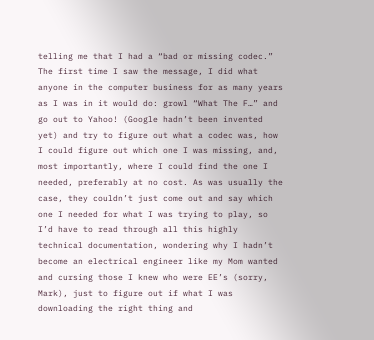telling me that I had a “bad or missing codec.” The first time I saw the message, I did what anyone in the computer business for as many years as I was in it would do: growl “What The F…” and go out to Yahoo! (Google hadn’t been invented yet) and try to figure out what a codec was, how I could figure out which one I was missing, and, most importantly, where I could find the one I needed, preferably at no cost. As was usually the case, they couldn’t just come out and say which one I needed for what I was trying to play, so I’d have to read through all this highly technical documentation, wondering why I hadn’t become an electrical engineer like my Mom wanted and cursing those I knew who were EE’s (sorry, Mark), just to figure out if what I was downloading the right thing and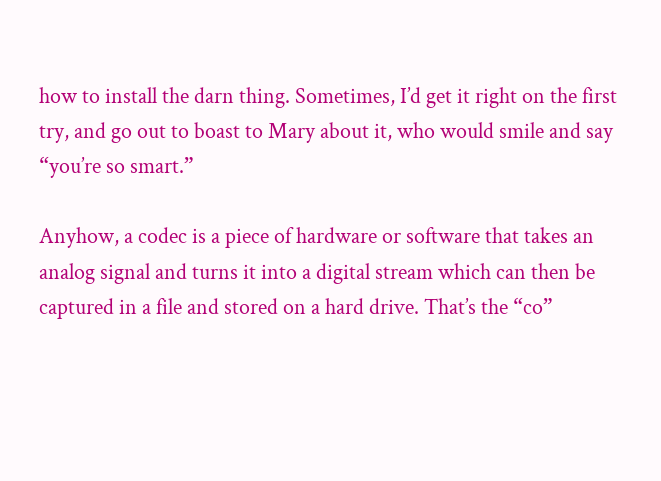how to install the darn thing. Sometimes, I’d get it right on the first try, and go out to boast to Mary about it, who would smile and say “you’re so smart.”

Anyhow, a codec is a piece of hardware or software that takes an analog signal and turns it into a digital stream which can then be captured in a file and stored on a hard drive. That’s the “co”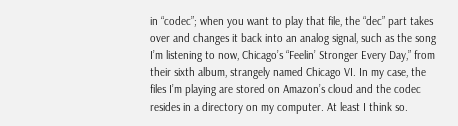in “codec”; when you want to play that file, the “dec” part takes over and changes it back into an analog signal, such as the song I’m listening to now, Chicago’s “Feelin’ Stronger Every Day,” from their sixth album, strangely named Chicago VI. In my case, the files I’m playing are stored on Amazon’s cloud and the codec resides in a directory on my computer. At least I think so.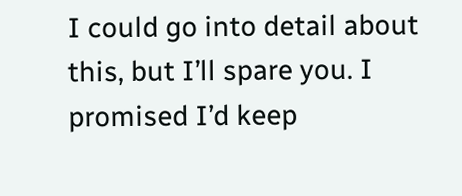I could go into detail about this, but I’ll spare you. I promised I’d keep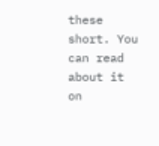these short. You can read about it on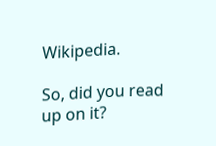Wikipedia.

So, did you read up on it?